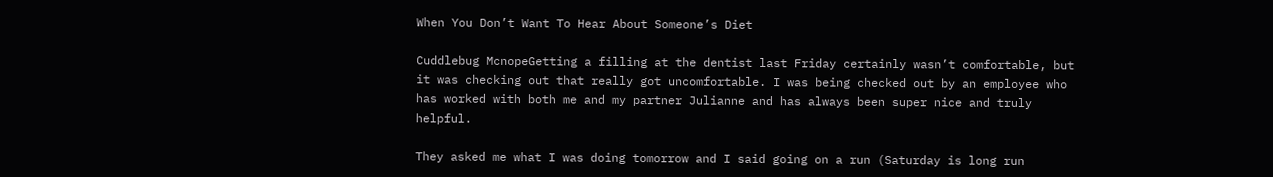When You Don’t Want To Hear About Someone’s Diet

Cuddlebug McnopeGetting a filling at the dentist last Friday certainly wasn’t comfortable, but it was checking out that really got uncomfortable. I was being checked out by an employee who has worked with both me and my partner Julianne and has always been super nice and truly helpful.

They asked me what I was doing tomorrow and I said going on a run (Saturday is long run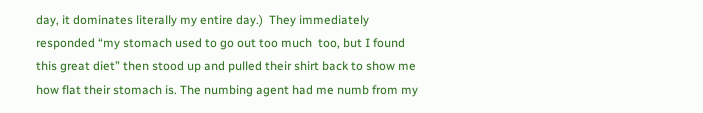day, it dominates literally my entire day.)  They immediately responded “my stomach used to go out too much  too, but I found this great diet” then stood up and pulled their shirt back to show me how flat their stomach is. The numbing agent had me numb from my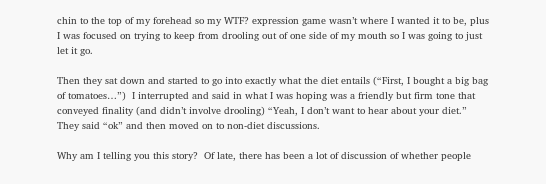chin to the top of my forehead so my WTF? expression game wasn’t where I wanted it to be, plus I was focused on trying to keep from drooling out of one side of my mouth so I was going to just let it go.

Then they sat down and started to go into exactly what the diet entails (“First, I bought a big bag of tomatoes…”)  I interrupted and said in what I was hoping was a friendly but firm tone that conveyed finality (and didn’t involve drooling) “Yeah, I don’t want to hear about your diet.”  They said “ok” and then moved on to non-diet discussions.

Why am I telling you this story?  Of late, there has been a lot of discussion of whether people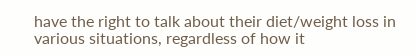have the right to talk about their diet/weight loss in various situations, regardless of how it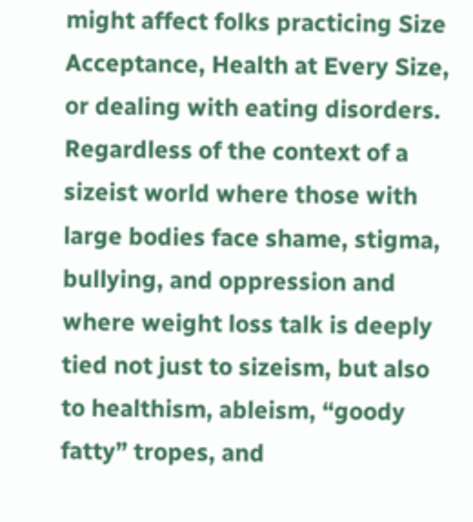might affect folks practicing Size Acceptance, Health at Every Size, or dealing with eating disorders.  Regardless of the context of a sizeist world where those with large bodies face shame, stigma, bullying, and oppression and where weight loss talk is deeply tied not just to sizeism, but also to healthism, ableism, “goody fatty” tropes, and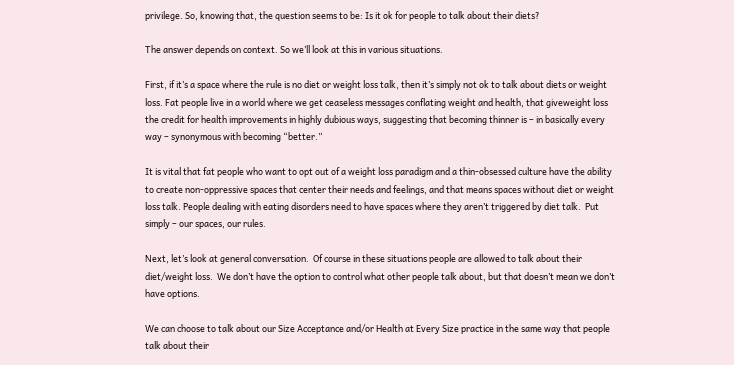privilege. So, knowing that, the question seems to be: Is it ok for people to talk about their diets?

The answer depends on context. So we’ll look at this in various situations.

First, if it’s a space where the rule is no diet or weight loss talk, then it’s simply not ok to talk about diets or weight loss. Fat people live in a world where we get ceaseless messages conflating weight and health, that giveweight loss the credit for health improvements in highly dubious ways, suggesting that becoming thinner is – in basically every way – synonymous with becoming “better.”

It is vital that fat people who want to opt out of a weight loss paradigm and a thin-obsessed culture have the ability to create non-oppressive spaces that center their needs and feelings, and that means spaces without diet or weight loss talk. People dealing with eating disorders need to have spaces where they aren’t triggered by diet talk.  Put simply – our spaces, our rules.

Next, let’s look at general conversation.  Of course in these situations people are allowed to talk about their diet/weight loss.  We don’t have the option to control what other people talk about, but that doesn’t mean we don’t have options.

We can choose to talk about our Size Acceptance and/or Health at Every Size practice in the same way that people talk about their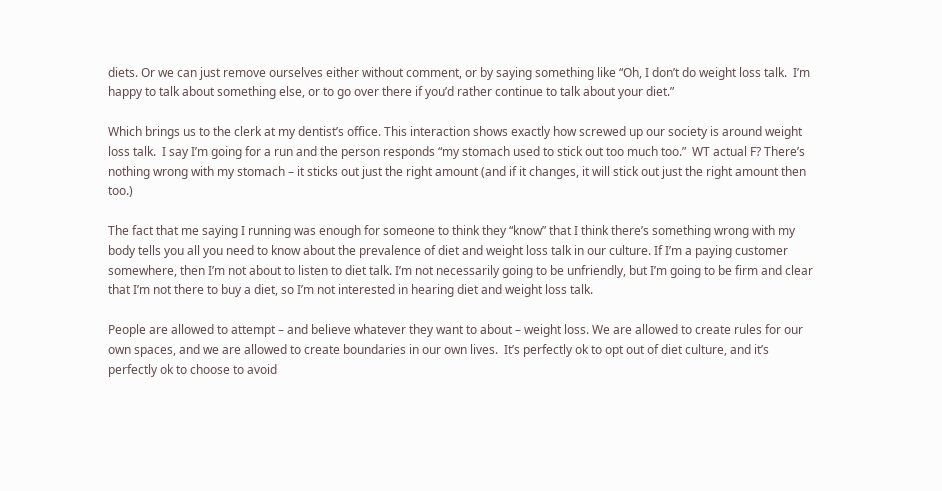diets. Or we can just remove ourselves either without comment, or by saying something like “Oh, I don’t do weight loss talk.  I’m happy to talk about something else, or to go over there if you’d rather continue to talk about your diet.”

Which brings us to the clerk at my dentist’s office. This interaction shows exactly how screwed up our society is around weight loss talk.  I say I’m going for a run and the person responds “my stomach used to stick out too much too.”  WT actual F? There’s nothing wrong with my stomach – it sticks out just the right amount (and if it changes, it will stick out just the right amount then too.)

The fact that me saying I running was enough for someone to think they “know” that I think there’s something wrong with my body tells you all you need to know about the prevalence of diet and weight loss talk in our culture. If I’m a paying customer somewhere, then I’m not about to listen to diet talk. I’m not necessarily going to be unfriendly, but I’m going to be firm and clear that I’m not there to buy a diet, so I’m not interested in hearing diet and weight loss talk.

People are allowed to attempt – and believe whatever they want to about – weight loss. We are allowed to create rules for our own spaces, and we are allowed to create boundaries in our own lives.  It’s perfectly ok to opt out of diet culture, and it’s perfectly ok to choose to avoid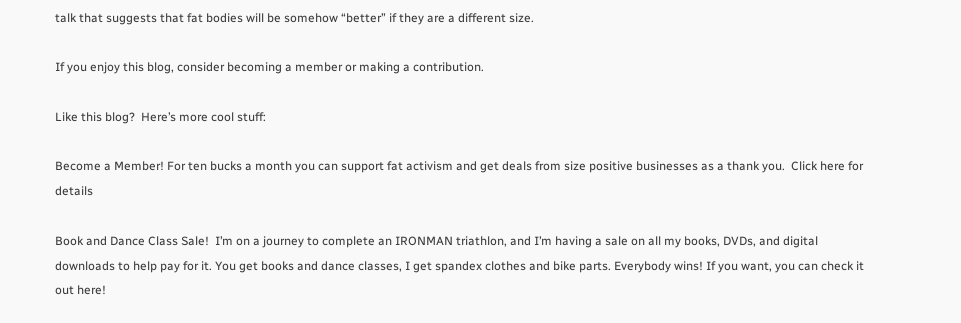talk that suggests that fat bodies will be somehow “better” if they are a different size.

If you enjoy this blog, consider becoming a member or making a contribution.

Like this blog?  Here’s more cool stuff:

Become a Member! For ten bucks a month you can support fat activism and get deals from size positive businesses as a thank you.  Click here for details

Book and Dance Class Sale!  I’m on a journey to complete an IRONMAN triathlon, and I’m having a sale on all my books, DVDs, and digital downloads to help pay for it. You get books and dance classes, I get spandex clothes and bike parts. Everybody wins! If you want, you can check it out here!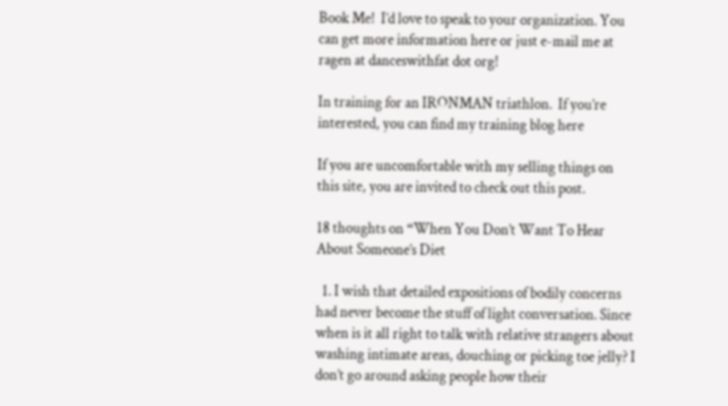Book Me!  I’d love to speak to your organization. You can get more information here or just e-mail me at ragen at danceswithfat dot org!

In training for an IRONMAN triathlon.  If you’re interested, you can find my training blog here

If you are uncomfortable with my selling things on this site, you are invited to check out this post.

18 thoughts on “When You Don’t Want To Hear About Someone’s Diet

  1. I wish that detailed expositions of bodily concerns had never become the stuff of light conversation. Since when is it all right to talk with relative strangers about washing intimate areas, douching or picking toe jelly? I don’t go around asking people how their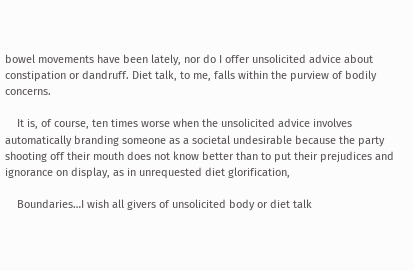bowel movements have been lately, nor do I offer unsolicited advice about constipation or dandruff. Diet talk, to me, falls within the purview of bodily concerns.

    It is, of course, ten times worse when the unsolicited advice involves automatically branding someone as a societal undesirable because the party shooting off their mouth does not know better than to put their prejudices and ignorance on display, as in unrequested diet glorification,

    Boundaries…I wish all givers of unsolicited body or diet talk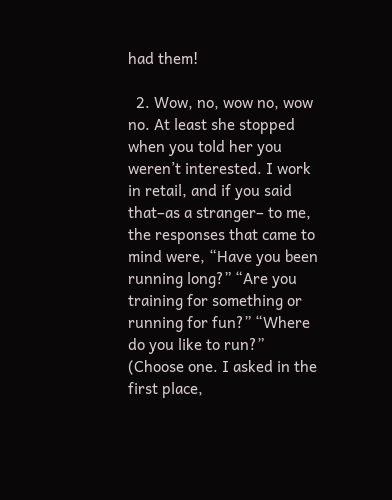had them!

  2. Wow, no, wow no, wow no. At least she stopped when you told her you weren’t interested. I work in retail, and if you said that–as a stranger– to me, the responses that came to mind were, “Have you been running long?” “Are you training for something or running for fun?” “Where do you like to run?” (Choose one. I asked in the first place,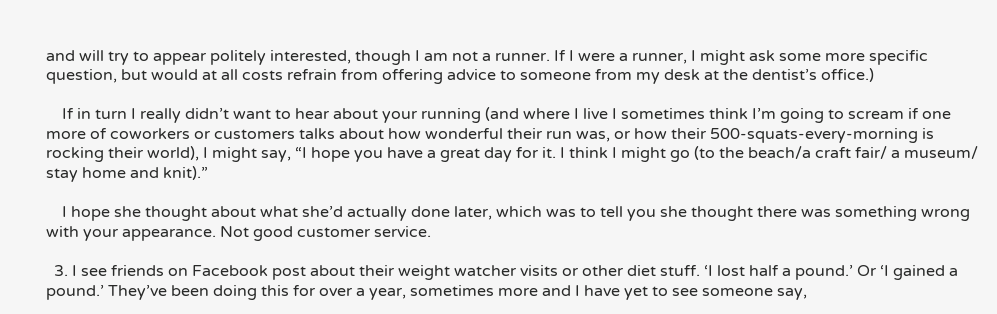and will try to appear politely interested, though I am not a runner. If I were a runner, I might ask some more specific question, but would at all costs refrain from offering advice to someone from my desk at the dentist’s office.)

    If in turn I really didn’t want to hear about your running (and where I live I sometimes think I’m going to scream if one more of coworkers or customers talks about how wonderful their run was, or how their 500-squats-every-morning is rocking their world), I might say, “I hope you have a great day for it. I think I might go (to the beach/a craft fair/ a museum/ stay home and knit).”

    I hope she thought about what she’d actually done later, which was to tell you she thought there was something wrong with your appearance. Not good customer service.

  3. I see friends on Facebook post about their weight watcher visits or other diet stuff. ‘I lost half a pound.’ Or ‘I gained a pound.’ They’ve been doing this for over a year, sometimes more and I have yet to see someone say,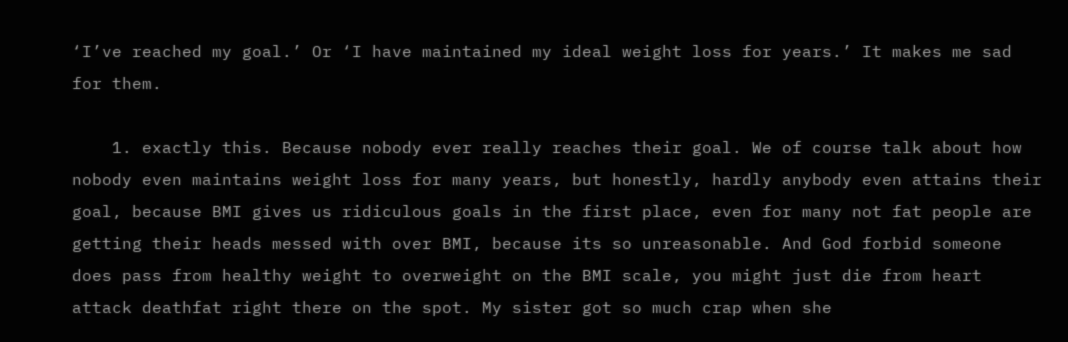‘I’ve reached my goal.’ Or ‘I have maintained my ideal weight loss for years.’ It makes me sad for them.

    1. exactly this. Because nobody ever really reaches their goal. We of course talk about how nobody even maintains weight loss for many years, but honestly, hardly anybody even attains their goal, because BMI gives us ridiculous goals in the first place, even for many not fat people are getting their heads messed with over BMI, because its so unreasonable. And God forbid someone does pass from healthy weight to overweight on the BMI scale, you might just die from heart attack deathfat right there on the spot. My sister got so much crap when she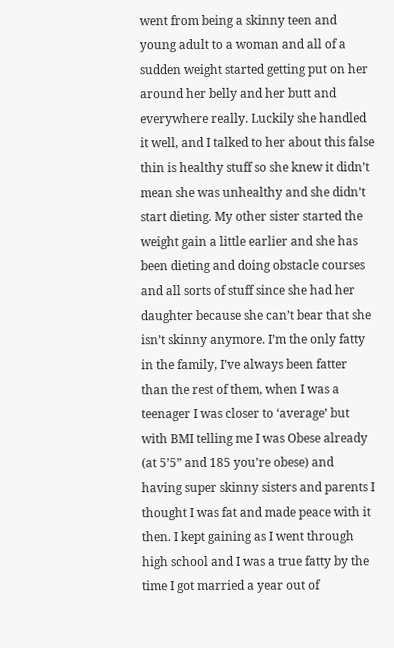went from being a skinny teen and young adult to a woman and all of a sudden weight started getting put on her around her belly and her butt and everywhere really. Luckily she handled it well, and I talked to her about this false thin is healthy stuff so she knew it didn’t mean she was unhealthy and she didn’t start dieting. My other sister started the weight gain a little earlier and she has been dieting and doing obstacle courses and all sorts of stuff since she had her daughter because she can’t bear that she isn’t skinny anymore. I’m the only fatty in the family, I’ve always been fatter than the rest of them, when I was a teenager I was closer to ‘average’ but with BMI telling me I was Obese already (at 5’5” and 185 you’re obese) and having super skinny sisters and parents I thought I was fat and made peace with it then. I kept gaining as I went through high school and I was a true fatty by the time I got married a year out of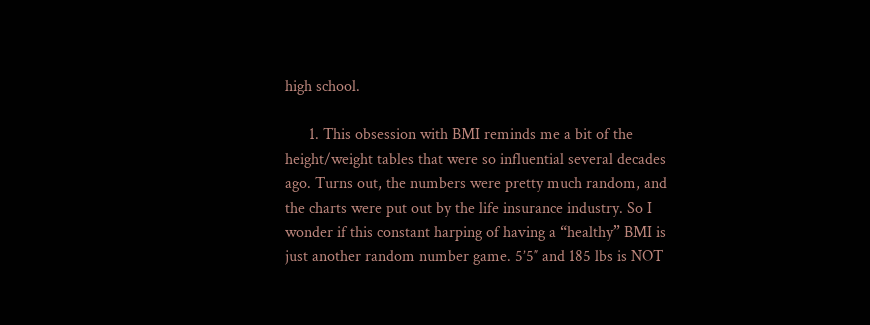high school.

      1. This obsession with BMI reminds me a bit of the height/weight tables that were so influential several decades ago. Turns out, the numbers were pretty much random, and the charts were put out by the life insurance industry. So I wonder if this constant harping of having a “healthy” BMI is just another random number game. 5’5″ and 185 lbs is NOT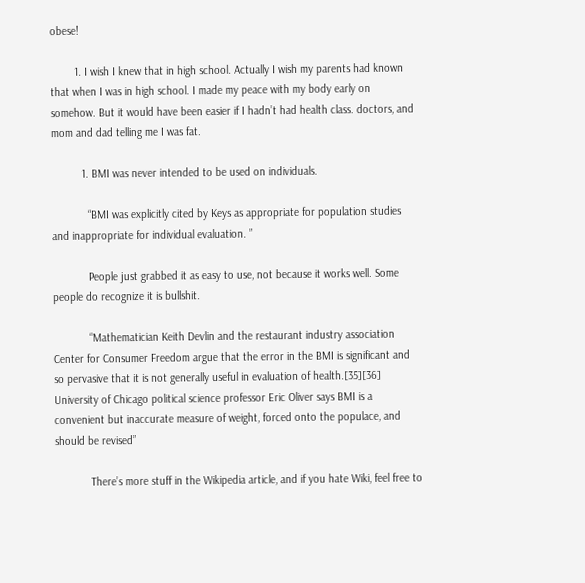obese!

        1. I wish I knew that in high school. Actually I wish my parents had known that when I was in high school. I made my peace with my body early on somehow. But it would have been easier if I hadn’t had health class. doctors, and mom and dad telling me I was fat.

          1. BMI was never intended to be used on individuals.

            “BMI was explicitly cited by Keys as appropriate for population studies and inappropriate for individual evaluation. ”

            People just grabbed it as easy to use, not because it works well. Some people do recognize it is bullshit.

            “Mathematician Keith Devlin and the restaurant industry association Center for Consumer Freedom argue that the error in the BMI is significant and so pervasive that it is not generally useful in evaluation of health.[35][36] University of Chicago political science professor Eric Oliver says BMI is a convenient but inaccurate measure of weight, forced onto the populace, and should be revised”

            There’s more stuff in the Wikipedia article, and if you hate Wiki, feel free to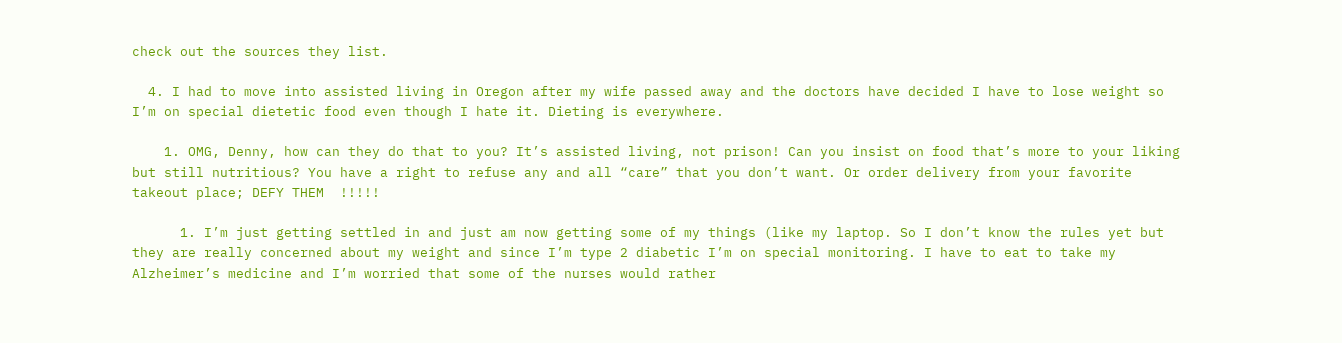check out the sources they list.

  4. I had to move into assisted living in Oregon after my wife passed away and the doctors have decided I have to lose weight so I’m on special dietetic food even though I hate it. Dieting is everywhere.

    1. OMG, Denny, how can they do that to you? It’s assisted living, not prison! Can you insist on food that’s more to your liking but still nutritious? You have a right to refuse any and all “care” that you don’t want. Or order delivery from your favorite takeout place; DEFY THEM  !!!!!

      1. I’m just getting settled in and just am now getting some of my things (like my laptop. So I don’t know the rules yet but they are really concerned about my weight and since I’m type 2 diabetic I’m on special monitoring. I have to eat to take my Alzheimer’s medicine and I’m worried that some of the nurses would rather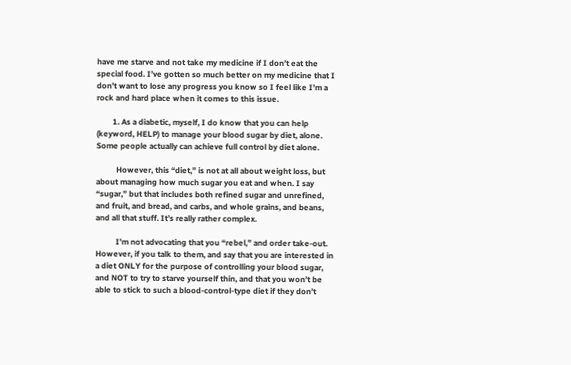have me starve and not take my medicine if I don’t eat the special food. I’ve gotten so much better on my medicine that I don’t want to lose any progress you know so I feel like I’m a rock and hard place when it comes to this issue.

        1. As a diabetic, myself, I do know that you can help (keyword, HELP) to manage your blood sugar by diet, alone. Some people actually can achieve full control by diet alone.

          However, this “diet,” is not at all about weight loss, but about managing how much sugar you eat and when. I say “sugar,” but that includes both refined sugar and unrefined, and fruit, and bread, and carbs, and whole grains, and beans, and all that stuff. It’s really rather complex.

          I’m not advocating that you “rebel,” and order take-out. However, if you talk to them, and say that you are interested in a diet ONLY for the purpose of controlling your blood sugar, and NOT to try to starve yourself thin, and that you won’t be able to stick to such a blood-control-type diet if they don’t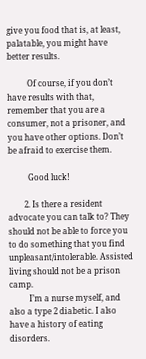give you food that is, at least, palatable, you might have better results.

          Of course, if you don’t have results with that, remember that you are a consumer, not a prisoner, and you have other options. Don’t be afraid to exercise them.

          Good luck!

        2. Is there a resident advocate you can talk to? They should not be able to force you to do something that you find unpleasant/intolerable. Assisted living should not be a prison camp.
          I’m a nurse myself, and also a type 2 diabetic. I also have a history of eating disorders.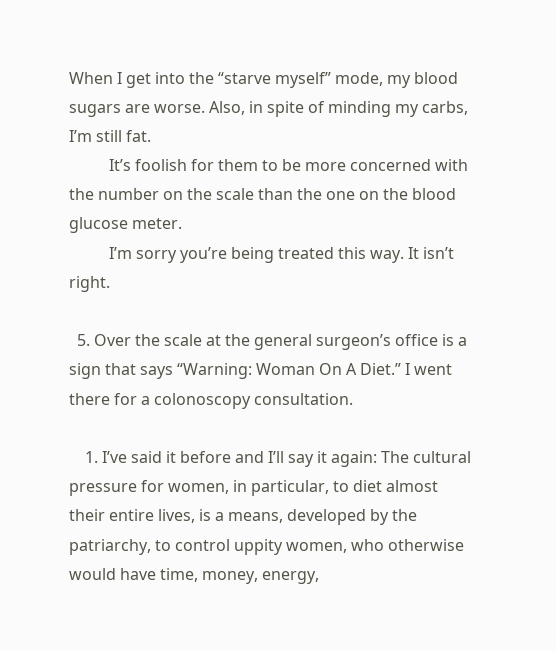When I get into the “starve myself” mode, my blood sugars are worse. Also, in spite of minding my carbs, I’m still fat.
          It’s foolish for them to be more concerned with the number on the scale than the one on the blood glucose meter.
          I’m sorry you’re being treated this way. It isn’t right.

  5. Over the scale at the general surgeon’s office is a sign that says “Warning: Woman On A Diet.” I went there for a colonoscopy consultation.

    1. I’ve said it before and I’ll say it again: The cultural pressure for women, in particular, to diet almost their entire lives, is a means, developed by the patriarchy, to control uppity women, who otherwise would have time, money, energy,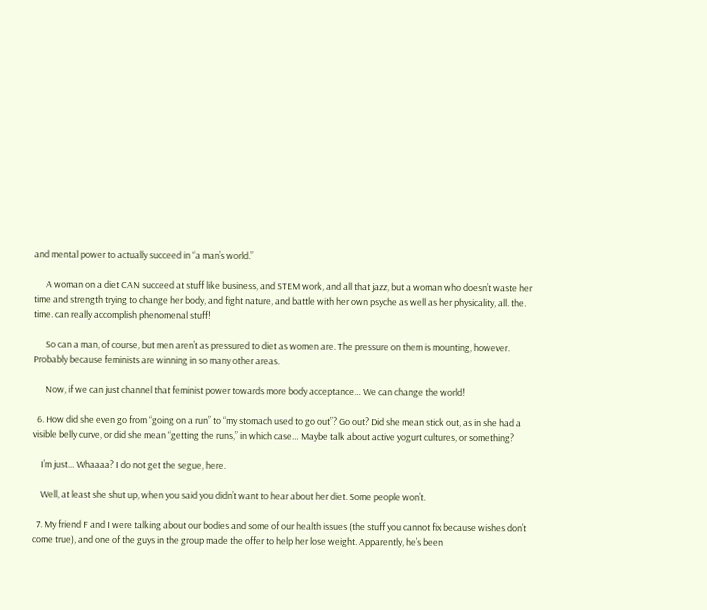and mental power to actually succeed in “a man’s world.”

      A woman on a diet CAN succeed at stuff like business, and STEM work, and all that jazz, but a woman who doesn’t waste her time and strength trying to change her body, and fight nature, and battle with her own psyche as well as her physicality, all. the. time. can really accomplish phenomenal stuff!

      So can a man, of course, but men aren’t as pressured to diet as women are. The pressure on them is mounting, however. Probably because feminists are winning in so many other areas.

      Now, if we can just channel that feminist power towards more body acceptance… We can change the world!

  6. How did she even go from “going on a run” to “my stomach used to go out”? Go out? Did she mean stick out, as in she had a visible belly curve, or did she mean “getting the runs,” in which case… Maybe talk about active yogurt cultures, or something?

    I’m just… Whaaaa? I do not get the segue, here.

    Well, at least she shut up, when you said you didn’t want to hear about her diet. Some people won’t.

  7. My friend F and I were talking about our bodies and some of our health issues (the stuff you cannot fix because wishes don’t come true), and one of the guys in the group made the offer to help her lose weight. Apparently, he’s been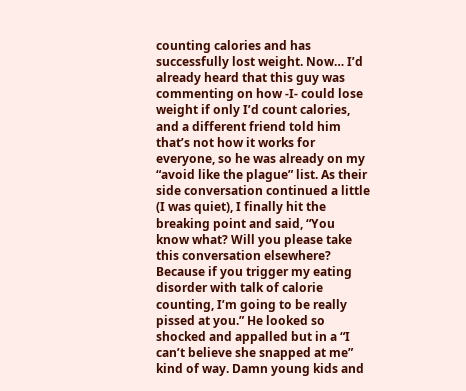counting calories and has successfully lost weight. Now… I’d already heard that this guy was commenting on how -I- could lose weight if only I’d count calories, and a different friend told him that’s not how it works for everyone, so he was already on my “avoid like the plague” list. As their side conversation continued a little (I was quiet), I finally hit the breaking point and said, “You know what? Will you please take this conversation elsewhere? Because if you trigger my eating disorder with talk of calorie counting, I’m going to be really pissed at you.” He looked so shocked and appalled but in a “I can’t believe she snapped at me” kind of way. Damn young kids and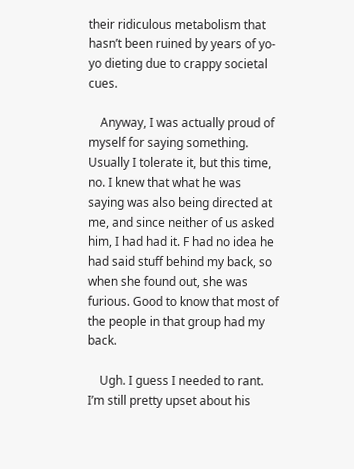their ridiculous metabolism that hasn’t been ruined by years of yo-yo dieting due to crappy societal cues.

    Anyway, I was actually proud of myself for saying something. Usually I tolerate it, but this time, no. I knew that what he was saying was also being directed at me, and since neither of us asked him, I had had it. F had no idea he had said stuff behind my back, so when she found out, she was furious. Good to know that most of the people in that group had my back.

    Ugh. I guess I needed to rant. I’m still pretty upset about his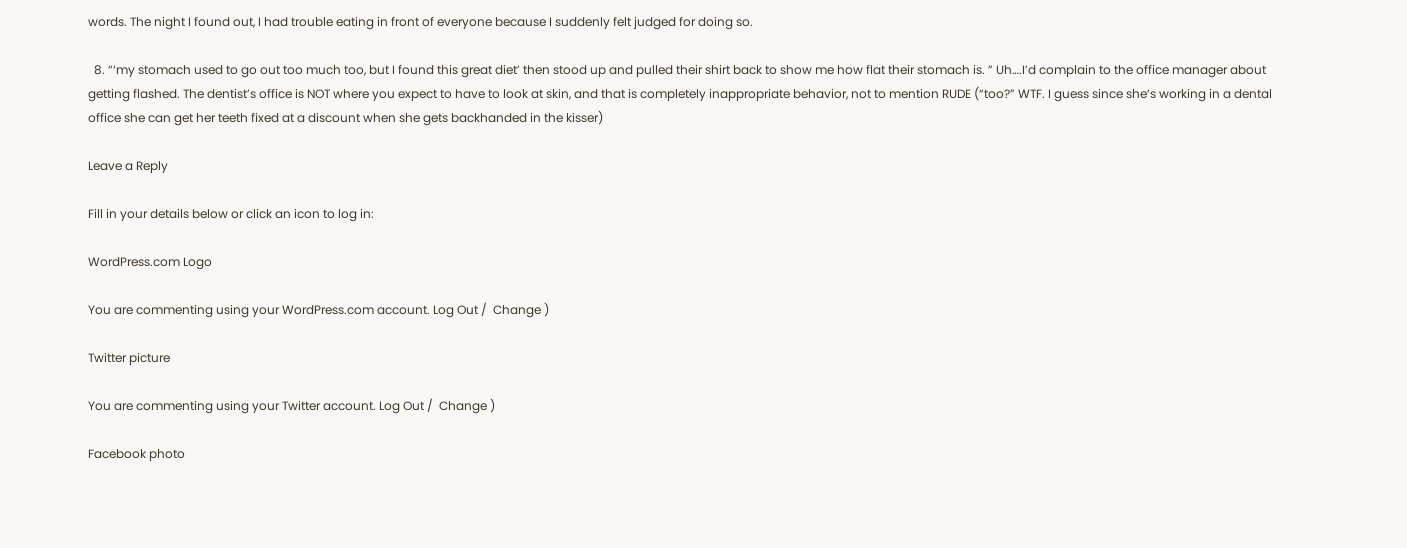words. The night I found out, I had trouble eating in front of everyone because I suddenly felt judged for doing so.

  8. “‘my stomach used to go out too much too, but I found this great diet’ then stood up and pulled their shirt back to show me how flat their stomach is. ” Uh….I’d complain to the office manager about getting flashed. The dentist’s office is NOT where you expect to have to look at skin, and that is completely inappropriate behavior, not to mention RUDE (“too?” WTF. I guess since she’s working in a dental office she can get her teeth fixed at a discount when she gets backhanded in the kisser)

Leave a Reply

Fill in your details below or click an icon to log in:

WordPress.com Logo

You are commenting using your WordPress.com account. Log Out /  Change )

Twitter picture

You are commenting using your Twitter account. Log Out /  Change )

Facebook photo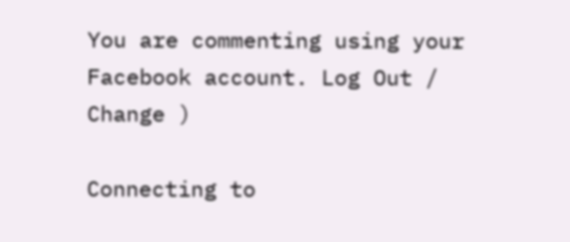You are commenting using your Facebook account. Log Out /  Change )

Connecting to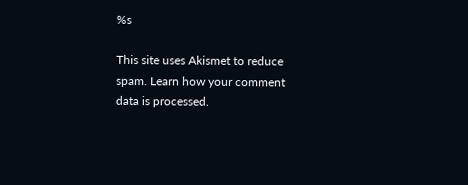%s

This site uses Akismet to reduce spam. Learn how your comment data is processed.